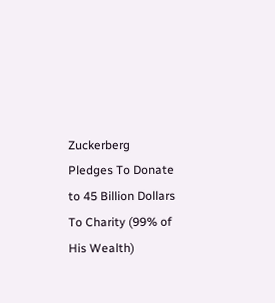Zuckerberg Pledges To Donate to 45 Billion Dollars To Charity (99% of His Wealth)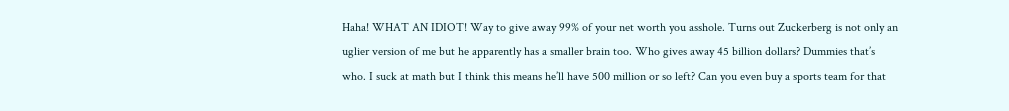Haha! WHAT AN IDIOT! Way to give away 99% of your net worth you asshole. Turns out Zuckerberg is not only an uglier version of me but he apparently has a smaller brain too. Who gives away 45 billion dollars? Dummies that’s who. I suck at math but I think this means he’ll have 500 million or so left? Can you even buy a sports team for that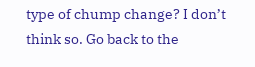type of chump change? I don’t think so. Go back to the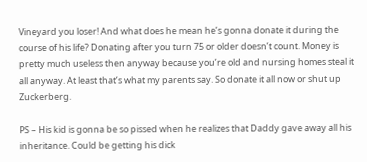Vineyard you loser! And what does he mean he’s gonna donate it during the course of his life? Donating after you turn 75 or older doesn’t count. Money is pretty much useless then anyway because you’re old and nursing homes steal it all anyway. At least that’s what my parents say. So donate it all now or shut up Zuckerberg.

PS – His kid is gonna be so pissed when he realizes that Daddy gave away all his inheritance. Could be getting his dick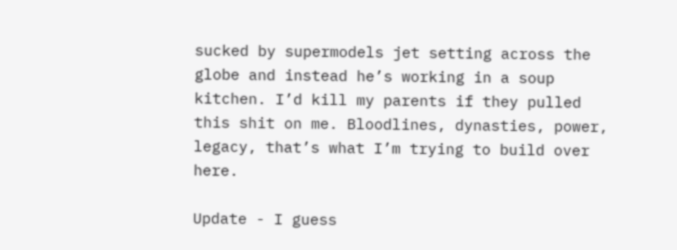sucked by supermodels jet setting across the globe and instead he’s working in a soup kitchen. I’d kill my parents if they pulled this shit on me. Bloodlines, dynasties, power, legacy, that’s what I’m trying to build over here.

Update - I guess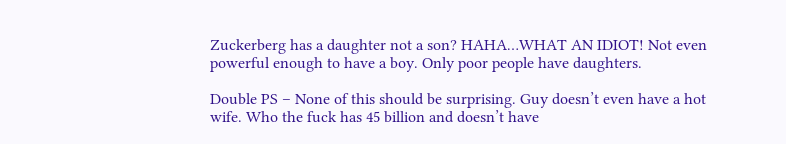Zuckerberg has a daughter not a son? HAHA…WHAT AN IDIOT! Not even powerful enough to have a boy. Only poor people have daughters.

Double PS – None of this should be surprising. Guy doesn’t even have a hot wife. Who the fuck has 45 billion and doesn’t have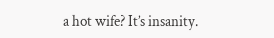a hot wife? It’s insanity.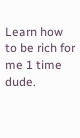Learn how to be rich for me 1 time dude.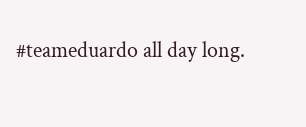#teameduardo all day long.